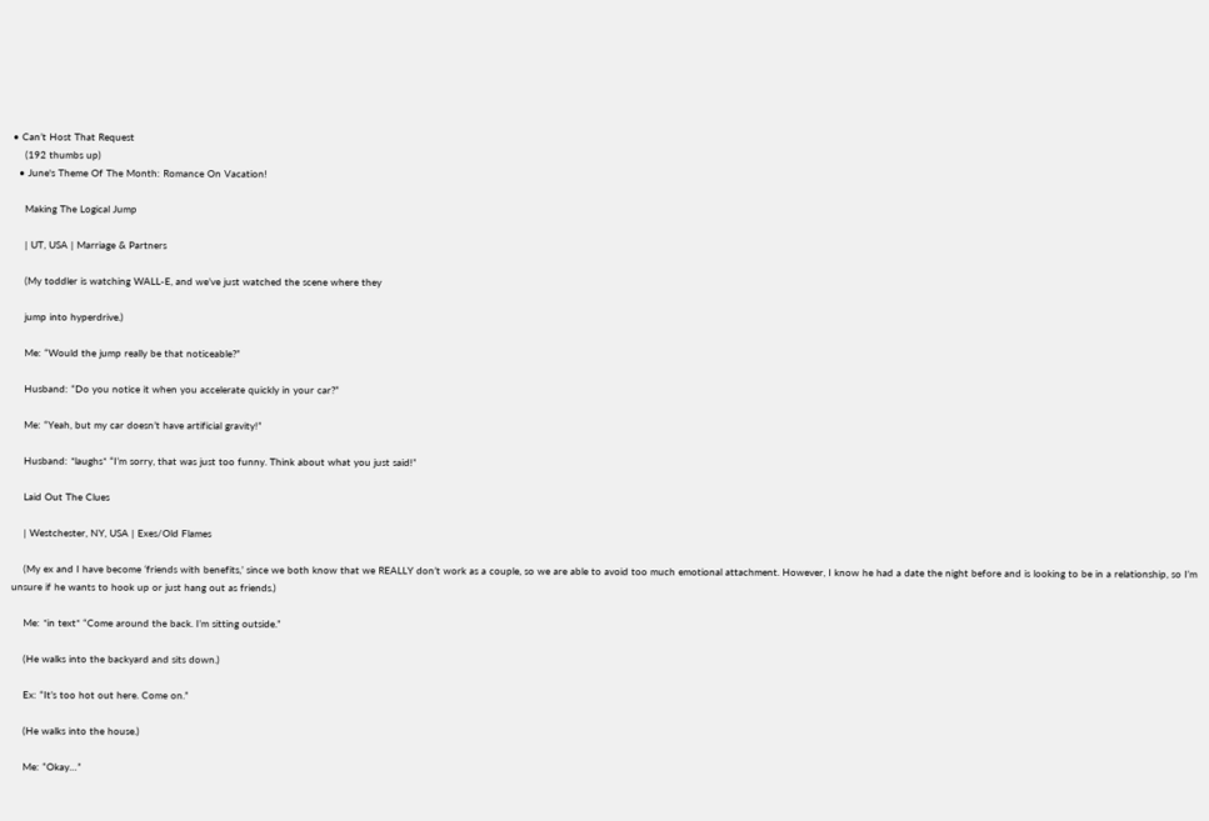• Can’t Host That Request
    (192 thumbs up)
  • June's Theme Of The Month: Romance On Vacation!

    Making The Logical Jump

    | UT, USA | Marriage & Partners

    (My toddler is watching WALL-E, and we’ve just watched the scene where they

    jump into hyperdrive.)

    Me: “Would the jump really be that noticeable?”

    Husband: “Do you notice it when you accelerate quickly in your car?”

    Me: “Yeah, but my car doesn’t have artificial gravity!”

    Husband: *laughs* “I’m sorry, that was just too funny. Think about what you just said!”

    Laid Out The Clues

    | Westchester, NY, USA | Exes/Old Flames

    (My ex and I have become ‘friends with benefits,’ since we both know that we REALLY don’t work as a couple, so we are able to avoid too much emotional attachment. However, I know he had a date the night before and is looking to be in a relationship, so I’m unsure if he wants to hook up or just hang out as friends.)

    Me: *in text* “Come around the back. I’m sitting outside.”

    (He walks into the backyard and sits down.)

    Ex: “It’s too hot out here. Come on.”

    (He walks into the house.)

    Me: “Okay…”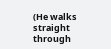(He walks straight through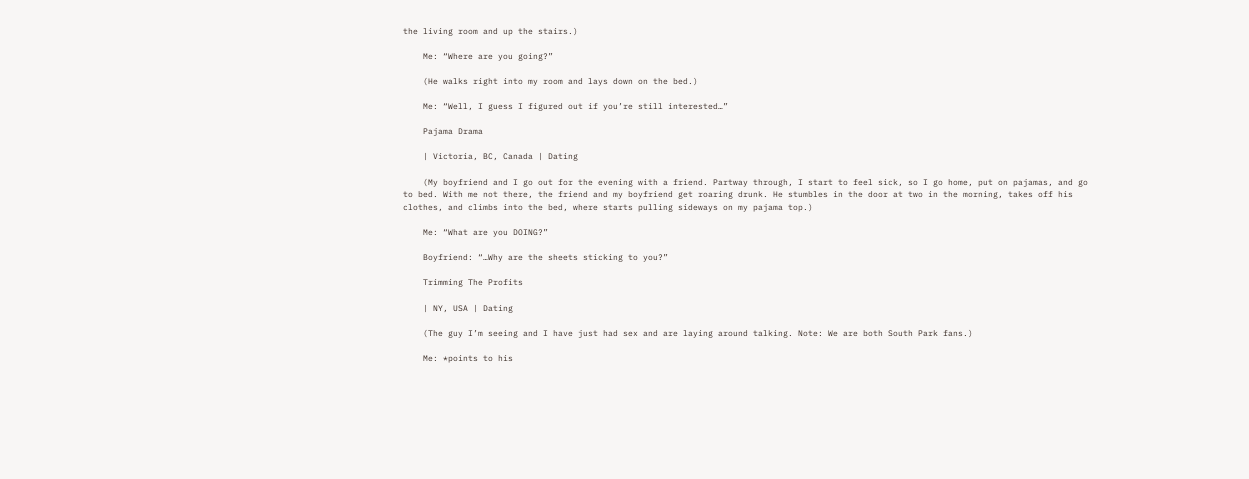the living room and up the stairs.)

    Me: “Where are you going?”

    (He walks right into my room and lays down on the bed.)

    Me: “Well, I guess I figured out if you’re still interested…”

    Pajama Drama

    | Victoria, BC, Canada | Dating

    (My boyfriend and I go out for the evening with a friend. Partway through, I start to feel sick, so I go home, put on pajamas, and go to bed. With me not there, the friend and my boyfriend get roaring drunk. He stumbles in the door at two in the morning, takes off his clothes, and climbs into the bed, where starts pulling sideways on my pajama top.)

    Me: “What are you DOING?”

    Boyfriend: “…Why are the sheets sticking to you?”

    Trimming The Profits

    | NY, USA | Dating

    (The guy I’m seeing and I have just had sex and are laying around talking. Note: We are both South Park fans.)

    Me: *points to his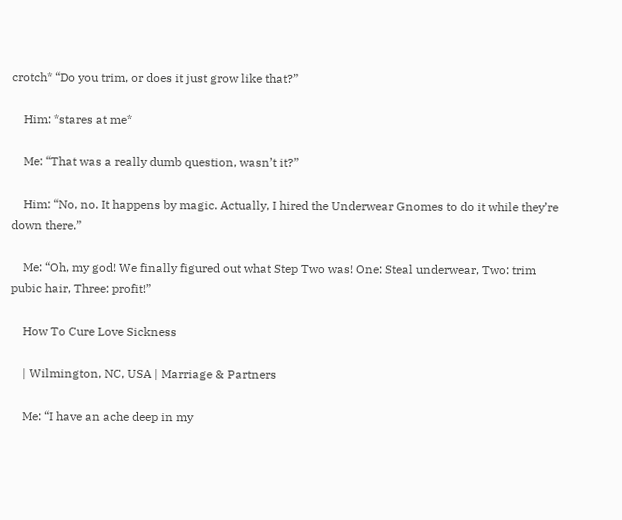crotch* “Do you trim, or does it just grow like that?”

    Him: *stares at me*

    Me: “That was a really dumb question, wasn’t it?”

    Him: “No, no. It happens by magic. Actually, I hired the Underwear Gnomes to do it while they’re down there.”

    Me: “Oh, my god! We finally figured out what Step Two was! One: Steal underwear, Two: trim pubic hair, Three: profit!”

    How To Cure Love Sickness

    | Wilmington, NC, USA | Marriage & Partners

    Me: “I have an ache deep in my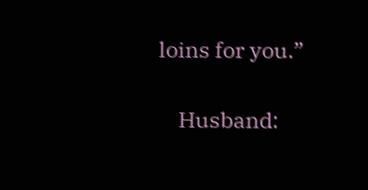loins for you.”

    Husband: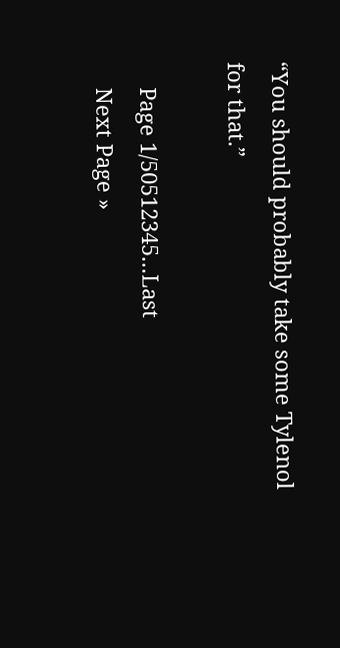“You should probably take some Tylenol for that.”

    Page 1/50512345...Last
    Next Page »